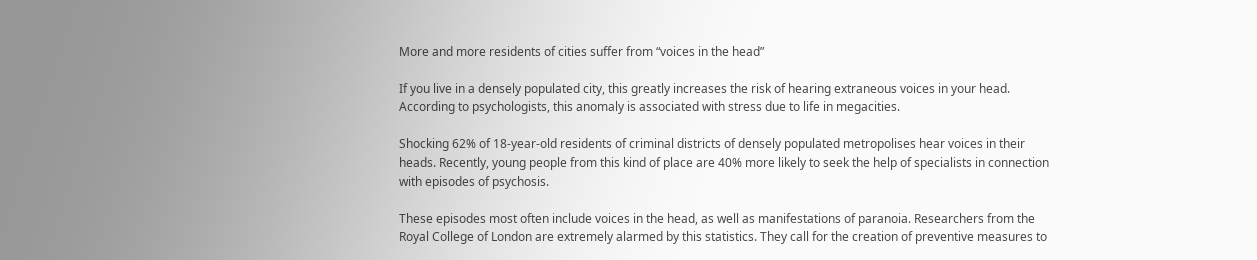More and more residents of cities suffer from “voices in the head”

If you live in a densely populated city, this greatly increases the risk of hearing extraneous voices in your head. According to psychologists, this anomaly is associated with stress due to life in megacities.

Shocking 62% of 18-year-old residents of criminal districts of densely populated metropolises hear voices in their heads. Recently, young people from this kind of place are 40% more likely to seek the help of specialists in connection with episodes of psychosis.

These episodes most often include voices in the head, as well as manifestations of paranoia. Researchers from the Royal College of London are extremely alarmed by this statistics. They call for the creation of preventive measures to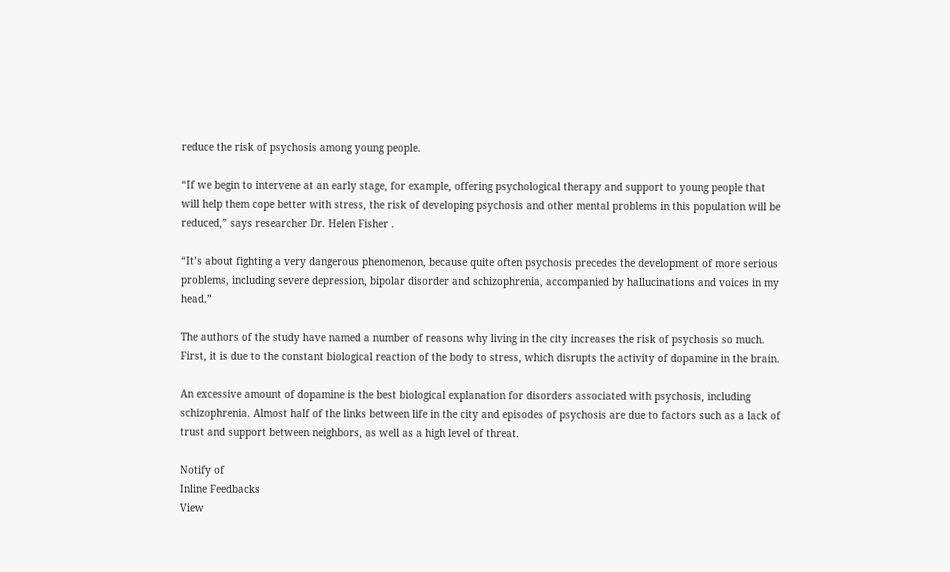reduce the risk of psychosis among young people.

“If we begin to intervene at an early stage, for example, offering psychological therapy and support to young people that will help them cope better with stress, the risk of developing psychosis and other mental problems in this population will be reduced,” says researcher Dr. Helen Fisher .

“It’s about fighting a very dangerous phenomenon, because quite often psychosis precedes the development of more serious problems, including severe depression, bipolar disorder and schizophrenia, accompanied by hallucinations and voices in my head.”

The authors of the study have named a number of reasons why living in the city increases the risk of psychosis so much. First, it is due to the constant biological reaction of the body to stress, which disrupts the activity of dopamine in the brain.

An excessive amount of dopamine is the best biological explanation for disorders associated with psychosis, including schizophrenia. Almost half of the links between life in the city and episodes of psychosis are due to factors such as a lack of trust and support between neighbors, as well as a high level of threat.

Notify of
Inline Feedbacks
View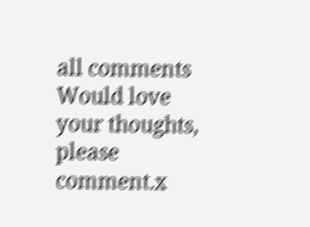all comments
Would love your thoughts, please comment.x